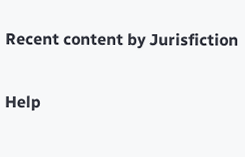Recent content by Jurisfiction

Help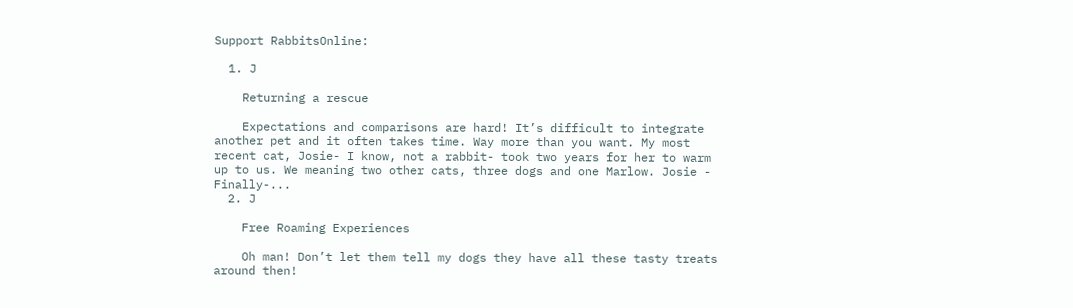Support RabbitsOnline:

  1. J

    Returning a rescue

    Expectations and comparisons are hard! It’s difficult to integrate another pet and it often takes time. Way more than you want. My most recent cat, Josie- I know, not a rabbit- took two years for her to warm up to us. We meaning two other cats, three dogs and one Marlow. Josie - Finally-...
  2. J

    Free Roaming Experiences

    Oh man! Don’t let them tell my dogs they have all these tasty treats around then!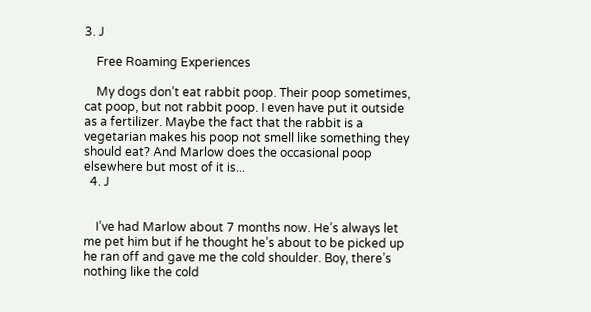3. J

    Free Roaming Experiences

    My dogs don’t eat rabbit poop. Their poop sometimes, cat poop, but not rabbit poop. I even have put it outside as a fertilizer. Maybe the fact that the rabbit is a vegetarian makes his poop not smell like something they should eat? And Marlow does the occasional poop elsewhere but most of it is...
  4. J


    I’ve had Marlow about 7 months now. He’s always let me pet him but if he thought he’s about to be picked up he ran off and gave me the cold shoulder. Boy, there’s nothing like the cold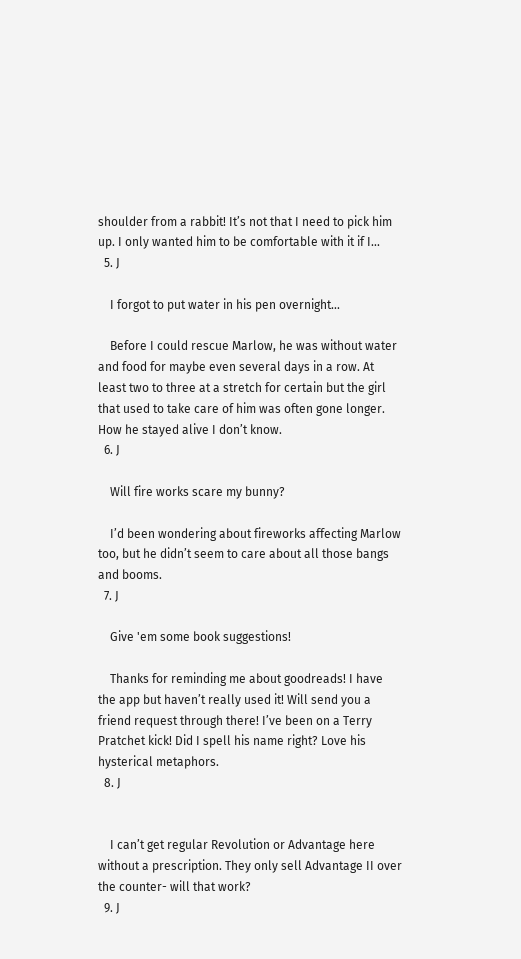shoulder from a rabbit! It’s not that I need to pick him up. I only wanted him to be comfortable with it if I...
  5. J

    I forgot to put water in his pen overnight...

    Before I could rescue Marlow, he was without water and food for maybe even several days in a row. At least two to three at a stretch for certain but the girl that used to take care of him was often gone longer. How he stayed alive I don’t know.
  6. J

    Will fire works scare my bunny?

    I’d been wondering about fireworks affecting Marlow too, but he didn’t seem to care about all those bangs and booms.
  7. J

    Give 'em some book suggestions!

    Thanks for reminding me about goodreads! I have the app but haven’t really used it! Will send you a friend request through there! I’ve been on a Terry Pratchet kick! Did I spell his name right? Love his hysterical metaphors.
  8. J


    I can’t get regular Revolution or Advantage here without a prescription. They only sell Advantage II over the counter- will that work?
  9. J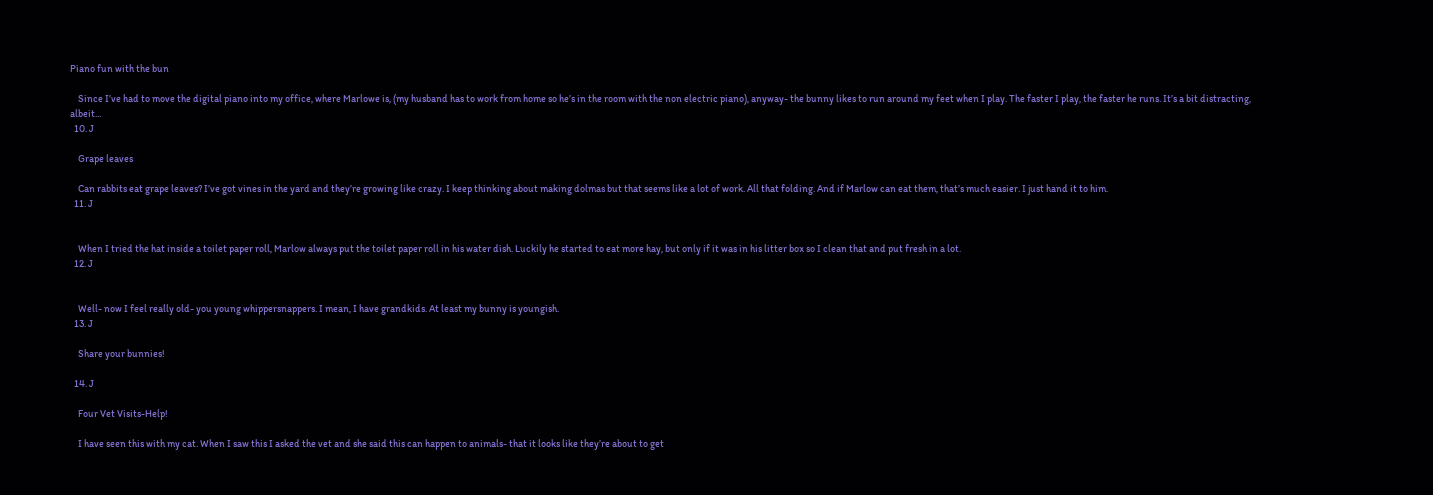Piano fun with the bun

    Since I’ve had to move the digital piano into my office, where Marlowe is, (my husband has to work from home so he’s in the room with the non electric piano), anyway- the bunny likes to run around my feet when I play. The faster I play, the faster he runs. It’s a bit distracting, albeit...
  10. J

    Grape leaves

    Can rabbits eat grape leaves? I’ve got vines in the yard and they’re growing like crazy. I keep thinking about making dolmas but that seems like a lot of work. All that folding. And if Marlow can eat them, that’s much easier. I just hand it to him.
  11. J


    When I tried the hat inside a toilet paper roll, Marlow always put the toilet paper roll in his water dish. Luckily he started to eat more hay, but only if it was in his litter box so I clean that and put fresh in a lot.
  12. J


    Well- now I feel really old- you young whippersnappers. I mean, I have grandkids. At least my bunny is youngish.
  13. J

    Share your bunnies!

  14. J

    Four Vet Visits-Help!

    I have seen this with my cat. When I saw this I asked the vet and she said this can happen to animals- that it looks like they’re about to get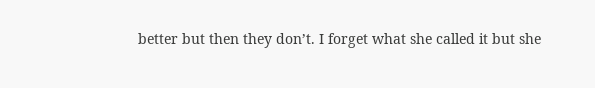better but then they don’t. I forget what she called it but she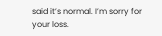said it’s normal. I’m sorry for your loss.